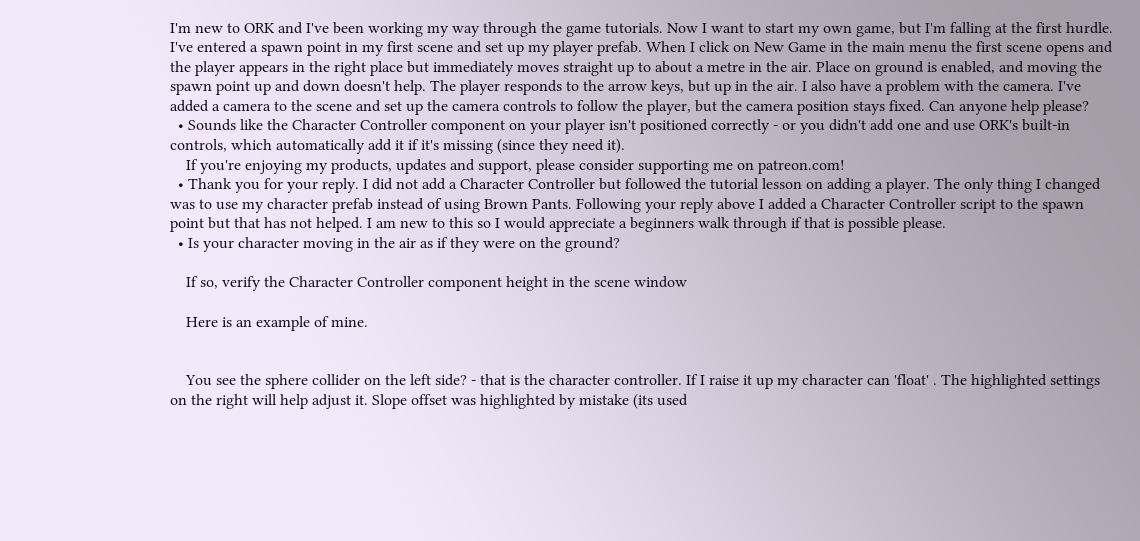I'm new to ORK and I've been working my way through the game tutorials. Now I want to start my own game, but I'm falling at the first hurdle. I've entered a spawn point in my first scene and set up my player prefab. When I click on New Game in the main menu the first scene opens and the player appears in the right place but immediately moves straight up to about a metre in the air. Place on ground is enabled, and moving the spawn point up and down doesn't help. The player responds to the arrow keys, but up in the air. I also have a problem with the camera. I've added a camera to the scene and set up the camera controls to follow the player, but the camera position stays fixed. Can anyone help please?
  • Sounds like the Character Controller component on your player isn't positioned correctly - or you didn't add one and use ORK's built-in controls, which automatically add it if it's missing (since they need it).
    If you're enjoying my products, updates and support, please consider supporting me on patreon.com!
  • Thank you for your reply. I did not add a Character Controller but followed the tutorial lesson on adding a player. The only thing I changed was to use my character prefab instead of using Brown Pants. Following your reply above I added a Character Controller script to the spawn point but that has not helped. I am new to this so I would appreciate a beginners walk through if that is possible please.
  • Is your character moving in the air as if they were on the ground?

    If so, verify the Character Controller component height in the scene window

    Here is an example of mine.


    You see the sphere collider on the left side? - that is the character controller. If I raise it up my character can 'float' . The highlighted settings on the right will help adjust it. Slope offset was highlighted by mistake (its used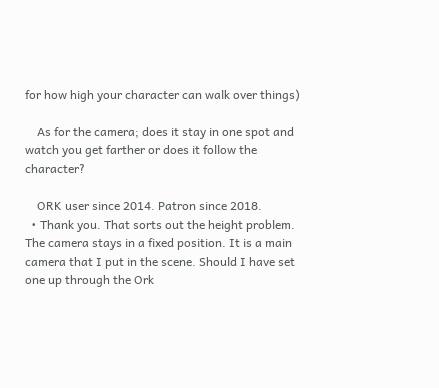for how high your character can walk over things)

    As for the camera; does it stay in one spot and watch you get farther or does it follow the character?

    ORK user since 2014. Patron since 2018.
  • Thank you. That sorts out the height problem. The camera stays in a fixed position. It is a main camera that I put in the scene. Should I have set one up through the Ork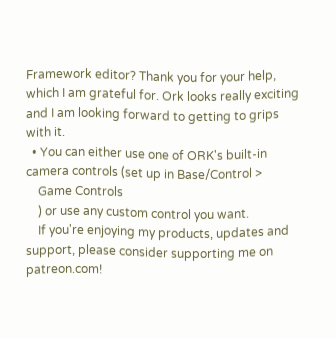Framework editor? Thank you for your help, which I am grateful for. Ork looks really exciting and I am looking forward to getting to grips with it.
  • You can either use one of ORK's built-in camera controls (set up in Base/Control >
    Game Controls
    ) or use any custom control you want.
    If you're enjoying my products, updates and support, please consider supporting me on patreon.com!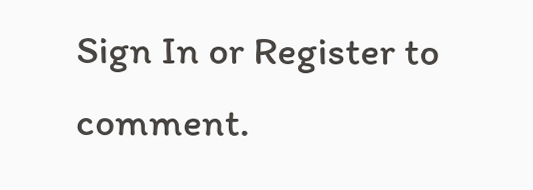Sign In or Register to comment.